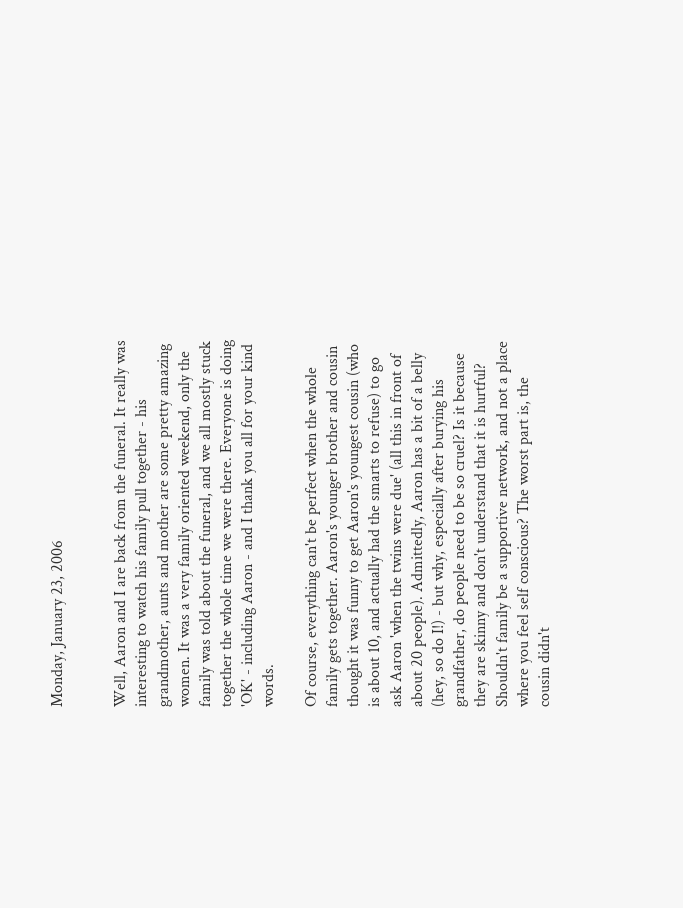Monday, January 23, 2006


Well, Aaron and I are back from the funeral. It really was interesting to watch his family pull together - his grandmother, aunts and mother are some pretty amazing women. It was a very family oriented weekend, only the family was told about the funeral, and we all mostly stuck together the whole time we were there. Everyone is doing 'OK' - including Aaron - and I thank you all for your kind words.

Of course, everything can't be perfect when the whole family gets together. Aaron's younger brother and cousin thought it was funny to get Aaron's youngest cousin (who is about 10, and actually had the smarts to refuse) to go ask Aaron 'when the twins were due' (all this in front of about 20 people). Admittedly, Aaron has a bit of a belly (hey, so do I!) - but why, especially after burying his grandfather, do people need to be so cruel? Is it because they are skinny and don't understand that it is hurtful? Shouldn't family be a supportive network, and not a place where you feel self conscious? The worst part is, the cousin didn't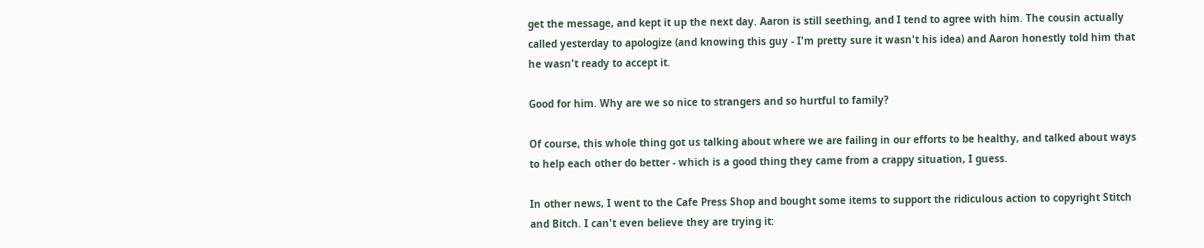get the message, and kept it up the next day. Aaron is still seething, and I tend to agree with him. The cousin actually called yesterday to apologize (and knowing this guy - I'm pretty sure it wasn't his idea) and Aaron honestly told him that he wasn't ready to accept it.

Good for him. Why are we so nice to strangers and so hurtful to family?

Of course, this whole thing got us talking about where we are failing in our efforts to be healthy, and talked about ways to help each other do better - which is a good thing they came from a crappy situation, I guess.

In other news, I went to the Cafe Press Shop and bought some items to support the ridiculous action to copyright Stitch and Bitch. I can't even believe they are trying it: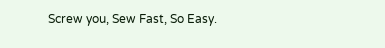Screw you, Sew Fast, So Easy.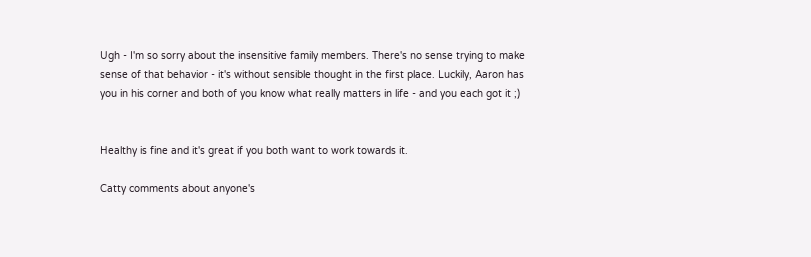Ugh - I'm so sorry about the insensitive family members. There's no sense trying to make sense of that behavior - it's without sensible thought in the first place. Luckily, Aaron has you in his corner and both of you know what really matters in life - and you each got it ;)


Healthy is fine and it's great if you both want to work towards it.

Catty comments about anyone's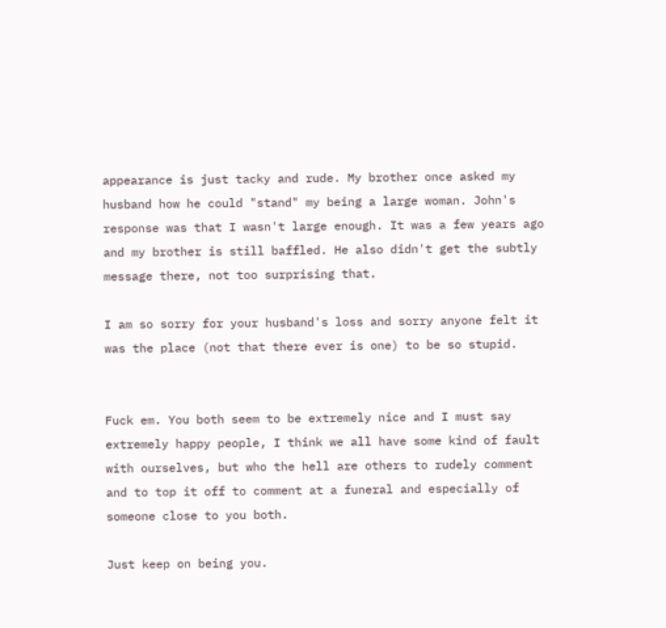appearance is just tacky and rude. My brother once asked my husband how he could "stand" my being a large woman. John's response was that I wasn't large enough. It was a few years ago and my brother is still baffled. He also didn't get the subtly message there, not too surprising that.

I am so sorry for your husband's loss and sorry anyone felt it was the place (not that there ever is one) to be so stupid.


Fuck em. You both seem to be extremely nice and I must say extremely happy people, I think we all have some kind of fault with ourselves, but who the hell are others to rudely comment and to top it off to comment at a funeral and especially of someone close to you both.

Just keep on being you.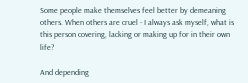Some people make themselves feel better by demeaning others. When others are cruel - I always ask myself, what is this person covering, lacking or making up for in their own life?

And depending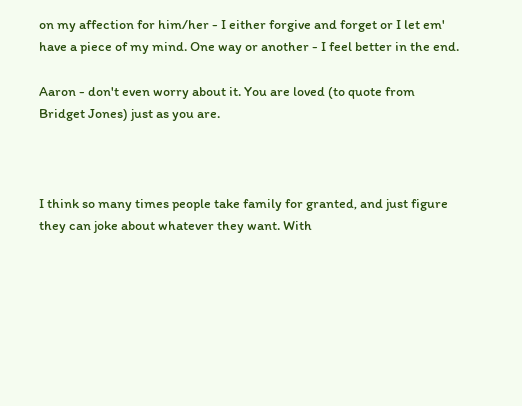on my affection for him/her - I either forgive and forget or I let em' have a piece of my mind. One way or another - I feel better in the end.

Aaron - don't even worry about it. You are loved (to quote from Bridget Jones) just as you are.



I think so many times people take family for granted, and just figure they can joke about whatever they want. With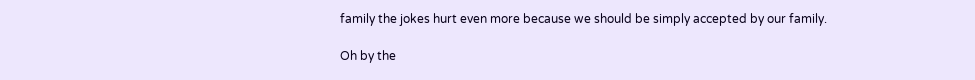family the jokes hurt even more because we should be simply accepted by our family.

Oh by the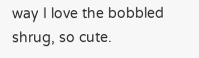way I love the bobbled shrug, so cute.